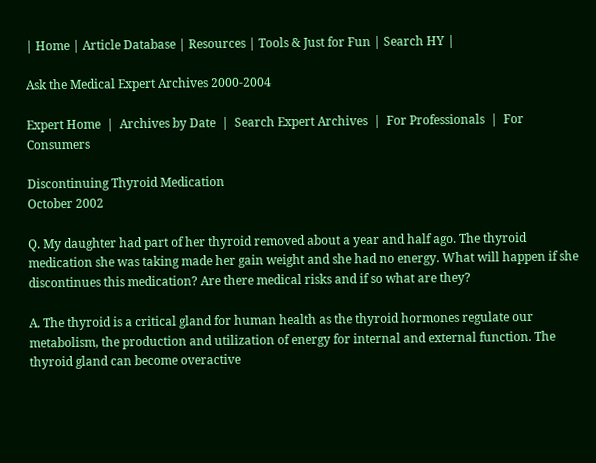| Home | Article Database | Resources | Tools & Just for Fun | Search HY |

Ask the Medical Expert Archives 2000-2004

Expert Home  |  Archives by Date  |  Search Expert Archives  |  For Professionals  |  For Consumers

Discontinuing Thyroid Medication
October 2002

Q. My daughter had part of her thyroid removed about a year and half ago. The thyroid medication she was taking made her gain weight and she had no energy. What will happen if she discontinues this medication? Are there medical risks and if so what are they?

A. The thyroid is a critical gland for human health as the thyroid hormones regulate our metabolism, the production and utilization of energy for internal and external function. The thyroid gland can become overactive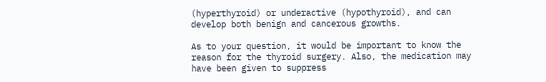(hyperthyroid) or underactive (hypothyroid), and can develop both benign and cancerous growths.

As to your question, it would be important to know the reason for the thyroid surgery. Also, the medication may have been given to suppress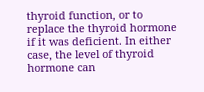thyroid function, or to replace the thyroid hormone if it was deficient. In either case, the level of thyroid hormone can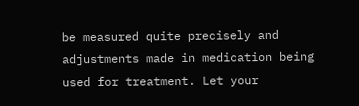be measured quite precisely and adjustments made in medication being used for treatment. Let your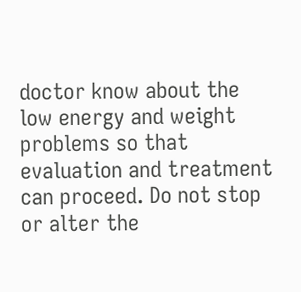doctor know about the low energy and weight problems so that evaluation and treatment can proceed. Do not stop or alter the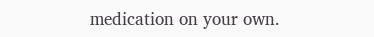medication on your own.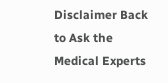Disclaimer Back to Ask the Medical Experts